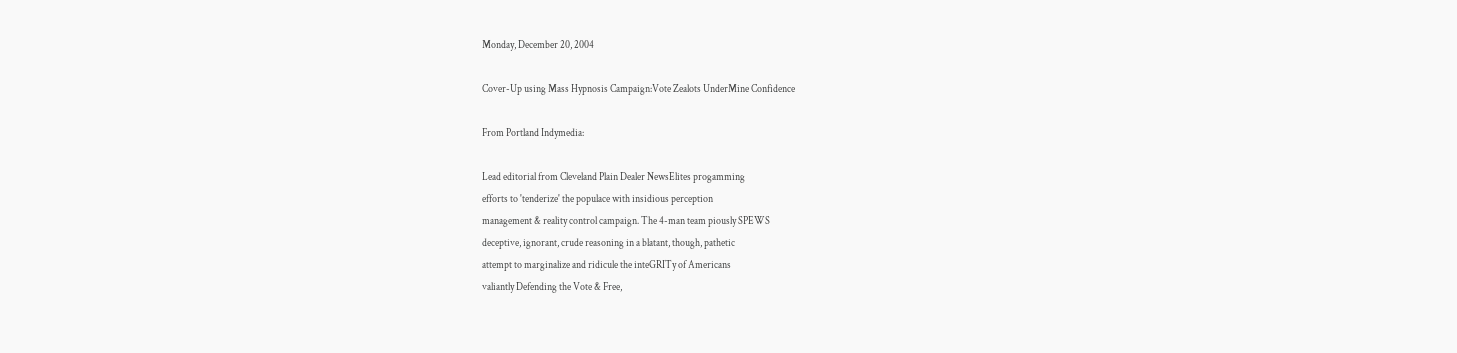Monday, December 20, 2004

Cover-Up using Mass Hypnosis Campaign:Vote Zealots UnderMine Confidence

From Portland Indymedia:

Lead editorial from Cleveland Plain Dealer NewsElites progamming
efforts to 'tenderize' the populace with insidious perception
management & reality control campaign. The 4-man team piously SPEWS
deceptive, ignorant, crude reasoning in a blatant, though, pathetic
attempt to marginalize and ridicule the inteGRITy of Americans
valiantly Defending the Vote & Free,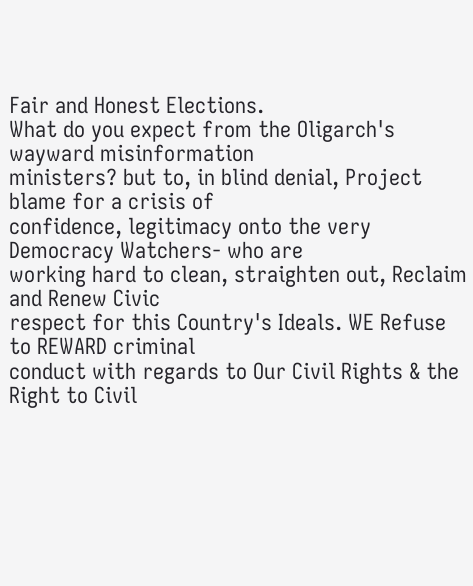Fair and Honest Elections.
What do you expect from the Oligarch's wayward misinformation
ministers? but to, in blind denial, Project blame for a crisis of
confidence, legitimacy onto the very Democracy Watchers- who are
working hard to clean, straighten out, Reclaim and Renew Civic
respect for this Country's Ideals. WE Refuse to REWARD criminal
conduct with regards to Our Civil Rights & the Right to Civil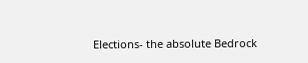Elections- the absolute Bedrock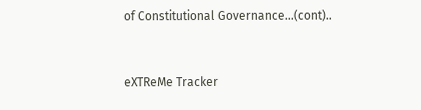of Constitutional Governance...(cont)..


eXTReMe Tracker